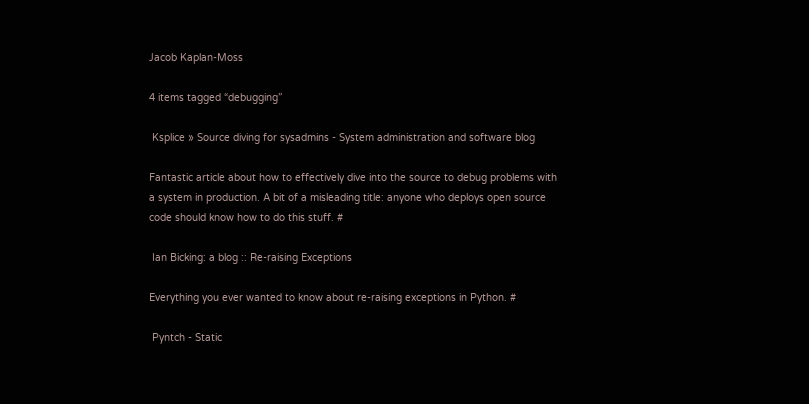Jacob Kaplan-Moss

4 items tagged “debugging”

 Ksplice » Source diving for sysadmins - System administration and software blog

Fantastic article about how to effectively dive into the source to debug problems with a system in production. A bit of a misleading title: anyone who deploys open source code should know how to do this stuff. #

 Ian Bicking: a blog :: Re-raising Exceptions

Everything you ever wanted to know about re-raising exceptions in Python. #

 Pyntch - Static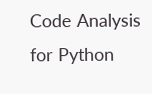Code Analysis for Python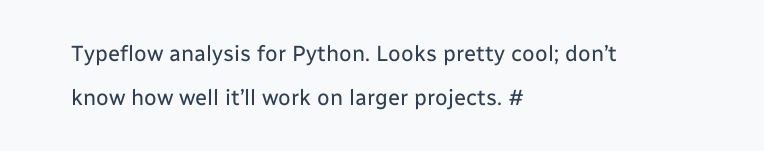Typeflow analysis for Python. Looks pretty cool; don’t know how well it’ll work on larger projects. #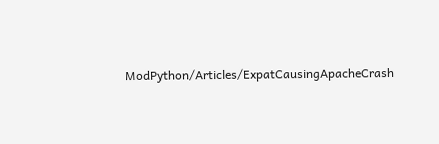ModPython/Articles/ExpatCausingApacheCrash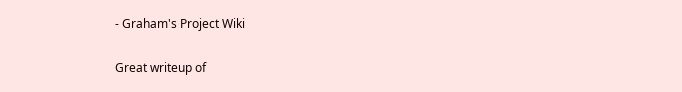- Graham's Project Wiki

Great writeup of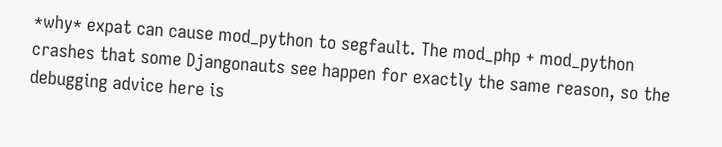*why* expat can cause mod_python to segfault. The mod_php + mod_python crashes that some Djangonauts see happen for exactly the same reason, so the debugging advice here is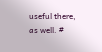useful there, as well. #